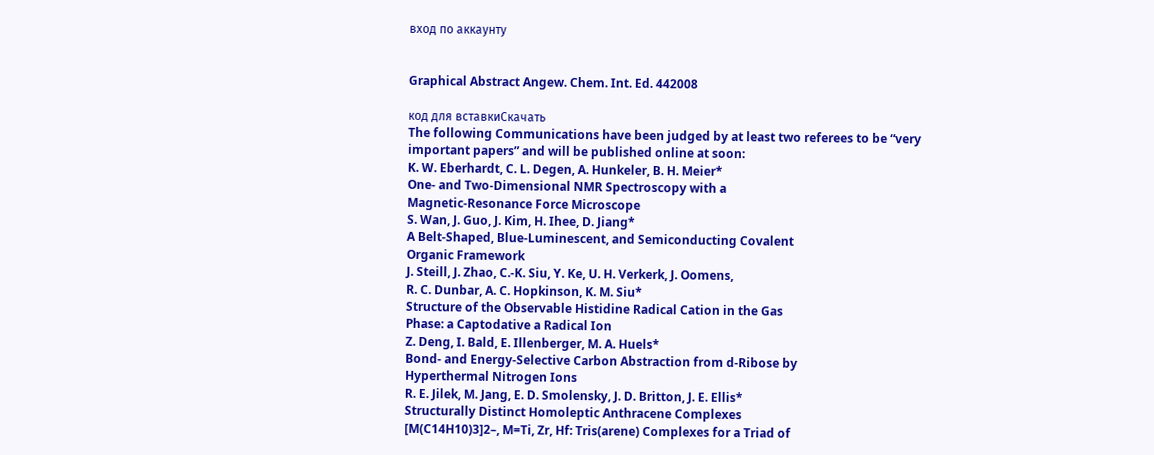вход по аккаунту


Graphical Abstract Angew. Chem. Int. Ed. 442008

код для вставкиСкачать
The following Communications have been judged by at least two referees to be “very
important papers” and will be published online at soon:
K. W. Eberhardt, C. L. Degen, A. Hunkeler, B. H. Meier*
One- and Two-Dimensional NMR Spectroscopy with a
Magnetic-Resonance Force Microscope
S. Wan, J. Guo, J. Kim, H. Ihee, D. Jiang*
A Belt-Shaped, Blue-Luminescent, and Semiconducting Covalent
Organic Framework
J. Steill, J. Zhao, C.-K. Siu, Y. Ke, U. H. Verkerk, J. Oomens,
R. C. Dunbar, A. C. Hopkinson, K. M. Siu*
Structure of the Observable Histidine Radical Cation in the Gas
Phase: a Captodative a Radical Ion
Z. Deng, I. Bald, E. Illenberger, M. A. Huels*
Bond- and Energy-Selective Carbon Abstraction from d-Ribose by
Hyperthermal Nitrogen Ions
R. E. Jilek, M. Jang, E. D. Smolensky, J. D. Britton, J. E. Ellis*
Structurally Distinct Homoleptic Anthracene Complexes
[M(C14H10)3]2–, M=Ti, Zr, Hf: Tris(arene) Complexes for a Triad of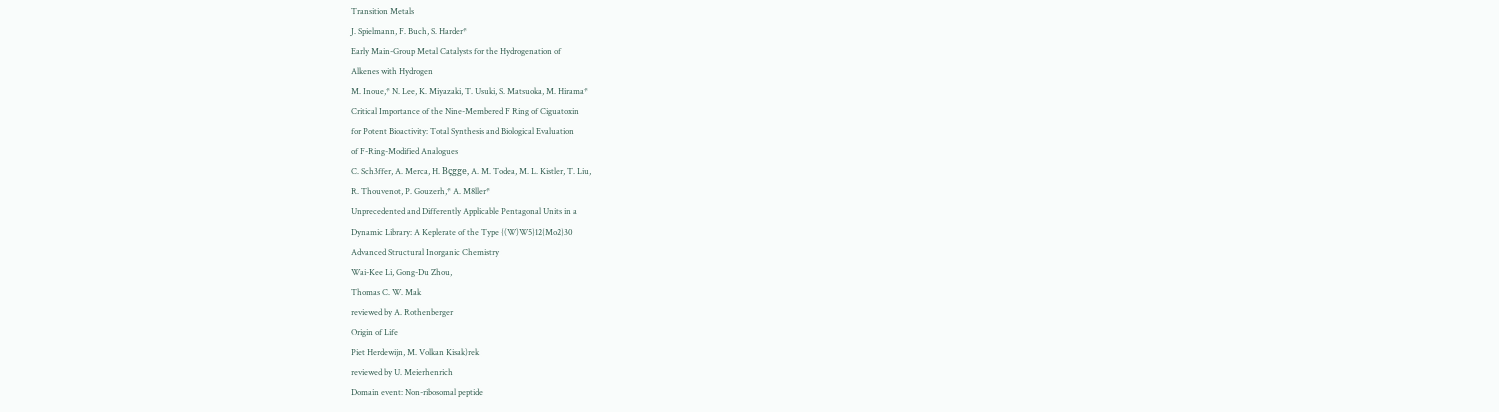Transition Metals
J. Spielmann, F. Buch, S. Harder*
Early Main-Group Metal Catalysts for the Hydrogenation of
Alkenes with Hydrogen
M. Inoue,* N. Lee, K. Miyazaki, T. Usuki, S. Matsuoka, M. Hirama*
Critical Importance of the Nine-Membered F Ring of Ciguatoxin
for Potent Bioactivity: Total Synthesis and Biological Evaluation
of F-Ring-Modified Analogues
C. Sch3ffer, A. Merca, H. Bçgge, A. M. Todea, M. L. Kistler, T. Liu,
R. Thouvenot, P. Gouzerh,* A. M8ller*
Unprecedented and Differently Applicable Pentagonal Units in a
Dynamic Library: A Keplerate of the Type {(W)W5}12{Mo2}30
Advanced Structural Inorganic Chemistry
Wai-Kee Li, Gong-Du Zhou,
Thomas C. W. Mak
reviewed by A. Rothenberger
Origin of Life
Piet Herdewijn, M. Volkan Kisak)rek
reviewed by U. Meierhenrich
Domain event: Non-ribosomal peptide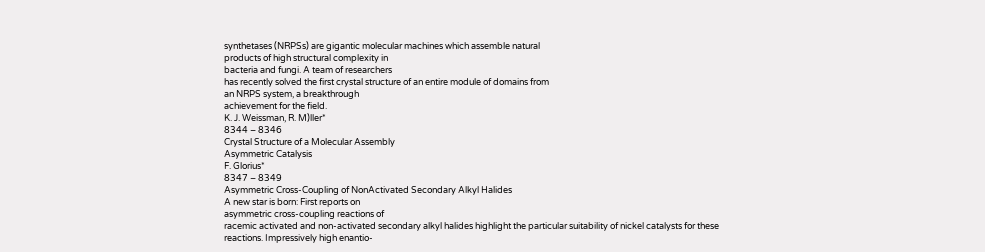synthetases (NRPSs) are gigantic molecular machines which assemble natural
products of high structural complexity in
bacteria and fungi. A team of researchers
has recently solved the first crystal structure of an entire module of domains from
an NRPS system, a breakthrough
achievement for the field.
K. J. Weissman, R. M)ller*
8344 – 8346
Crystal Structure of a Molecular Assembly
Asymmetric Catalysis
F. Glorius*
8347 – 8349
Asymmetric Cross-Coupling of NonActivated Secondary Alkyl Halides
A new star is born: First reports on
asymmetric cross-coupling reactions of
racemic activated and non-activated secondary alkyl halides highlight the particular suitability of nickel catalysts for these
reactions. Impressively high enantio-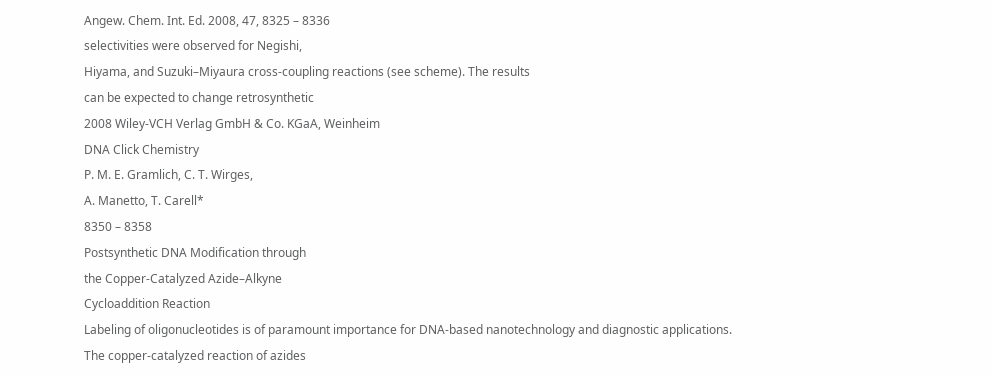Angew. Chem. Int. Ed. 2008, 47, 8325 – 8336
selectivities were observed for Negishi,
Hiyama, and Suzuki–Miyaura cross-coupling reactions (see scheme). The results
can be expected to change retrosynthetic
2008 Wiley-VCH Verlag GmbH & Co. KGaA, Weinheim
DNA Click Chemistry
P. M. E. Gramlich, C. T. Wirges,
A. Manetto, T. Carell*
8350 – 8358
Postsynthetic DNA Modification through
the Copper-Catalyzed Azide–Alkyne
Cycloaddition Reaction
Labeling of oligonucleotides is of paramount importance for DNA-based nanotechnology and diagnostic applications.
The copper-catalyzed reaction of azides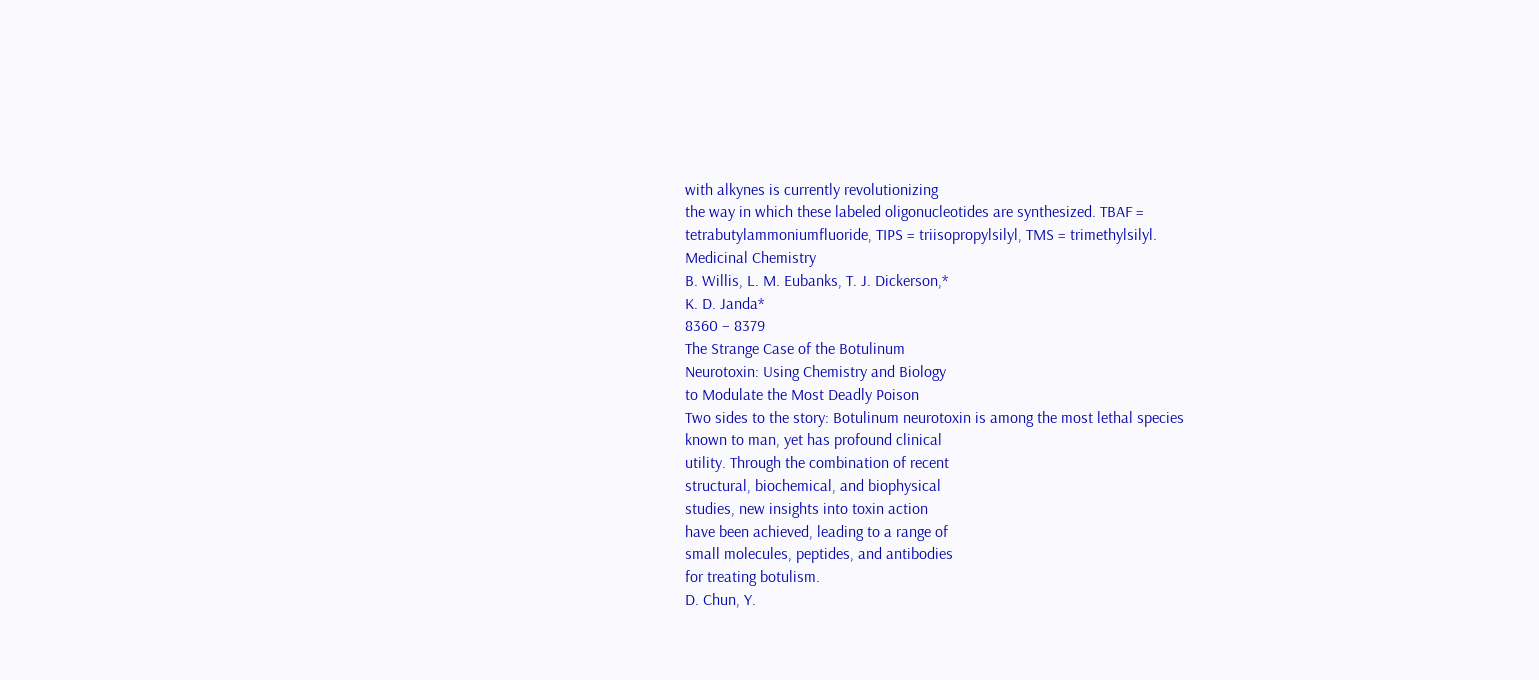with alkynes is currently revolutionizing
the way in which these labeled oligonucleotides are synthesized. TBAF = tetrabutylammoniumfluoride, TIPS = triisopropylsilyl, TMS = trimethylsilyl.
Medicinal Chemistry
B. Willis, L. M. Eubanks, T. J. Dickerson,*
K. D. Janda*
8360 – 8379
The Strange Case of the Botulinum
Neurotoxin: Using Chemistry and Biology
to Modulate the Most Deadly Poison
Two sides to the story: Botulinum neurotoxin is among the most lethal species
known to man, yet has profound clinical
utility. Through the combination of recent
structural, biochemical, and biophysical
studies, new insights into toxin action
have been achieved, leading to a range of
small molecules, peptides, and antibodies
for treating botulism.
D. Chun, Y.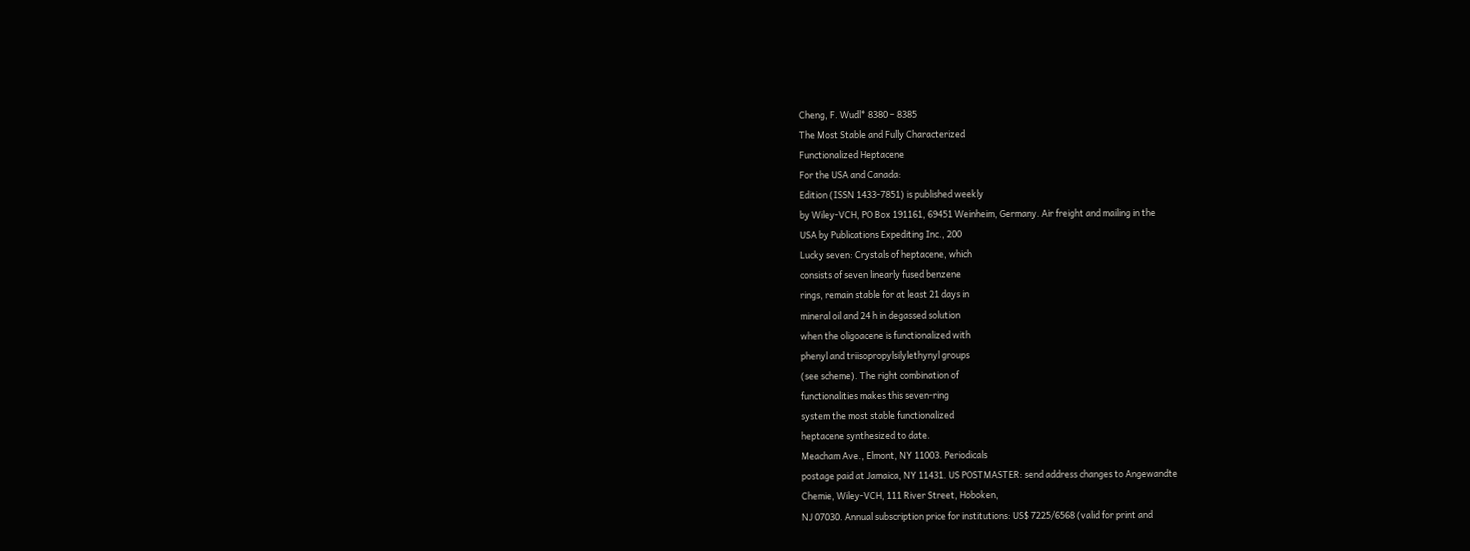Cheng, F. Wudl* 8380 – 8385
The Most Stable and Fully Characterized
Functionalized Heptacene
For the USA and Canada:
Edition (ISSN 1433-7851) is published weekly
by Wiley-VCH, PO Box 191161, 69451 Weinheim, Germany. Air freight and mailing in the
USA by Publications Expediting Inc., 200
Lucky seven: Crystals of heptacene, which
consists of seven linearly fused benzene
rings, remain stable for at least 21 days in
mineral oil and 24 h in degassed solution
when the oligoacene is functionalized with
phenyl and triisopropylsilylethynyl groups
(see scheme). The right combination of
functionalities makes this seven-ring
system the most stable functionalized
heptacene synthesized to date.
Meacham Ave., Elmont, NY 11003. Periodicals
postage paid at Jamaica, NY 11431. US POSTMASTER: send address changes to Angewandte
Chemie, Wiley-VCH, 111 River Street, Hoboken,
NJ 07030. Annual subscription price for institutions: US$ 7225/6568 (valid for print and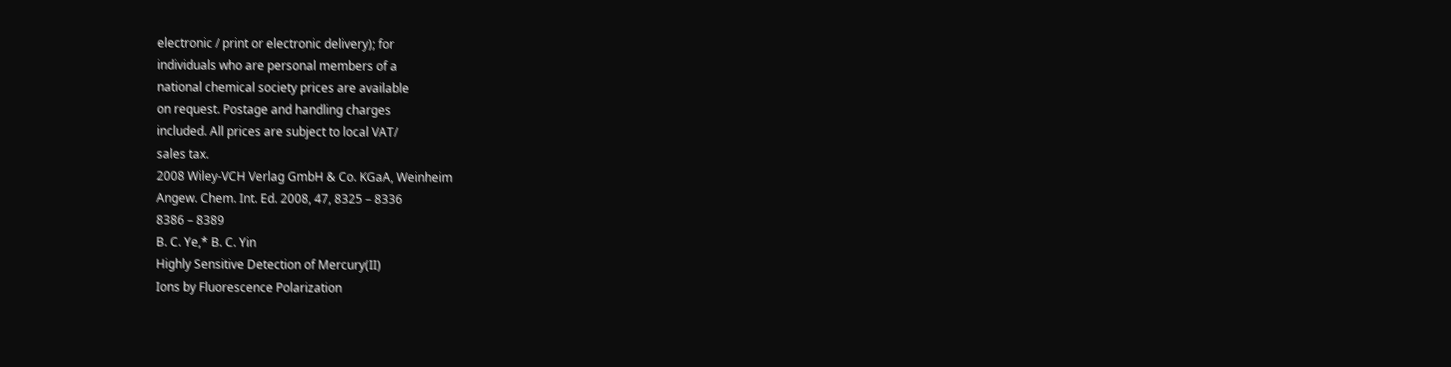electronic / print or electronic delivery); for
individuals who are personal members of a
national chemical society prices are available
on request. Postage and handling charges
included. All prices are subject to local VAT/
sales tax.
2008 Wiley-VCH Verlag GmbH & Co. KGaA, Weinheim
Angew. Chem. Int. Ed. 2008, 47, 8325 – 8336
8386 – 8389
B. C. Ye,* B. C. Yin
Highly Sensitive Detection of Mercury(II)
Ions by Fluorescence Polarization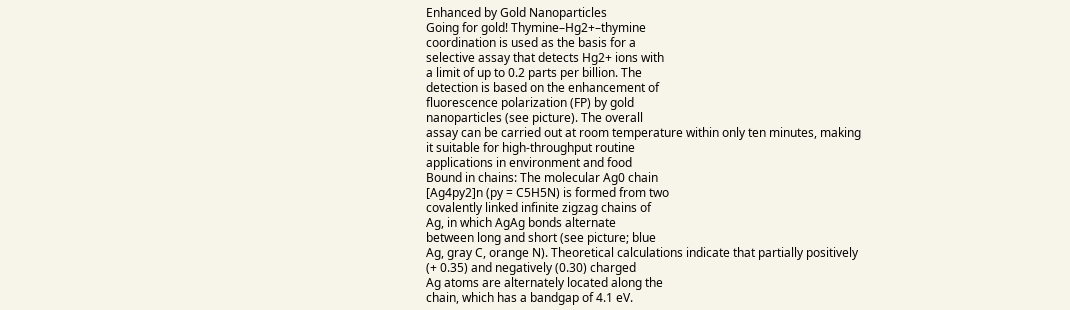Enhanced by Gold Nanoparticles
Going for gold! Thymine–Hg2+–thymine
coordination is used as the basis for a
selective assay that detects Hg2+ ions with
a limit of up to 0.2 parts per billion. The
detection is based on the enhancement of
fluorescence polarization (FP) by gold
nanoparticles (see picture). The overall
assay can be carried out at room temperature within only ten minutes, making
it suitable for high-throughput routine
applications in environment and food
Bound in chains: The molecular Ag0 chain
[Ag4py2]n (py = C5H5N) is formed from two
covalently linked infinite zigzag chains of
Ag, in which AgAg bonds alternate
between long and short (see picture; blue
Ag, gray C, orange N). Theoretical calculations indicate that partially positively
(+ 0.35) and negatively (0.30) charged
Ag atoms are alternately located along the
chain, which has a bandgap of 4.1 eV.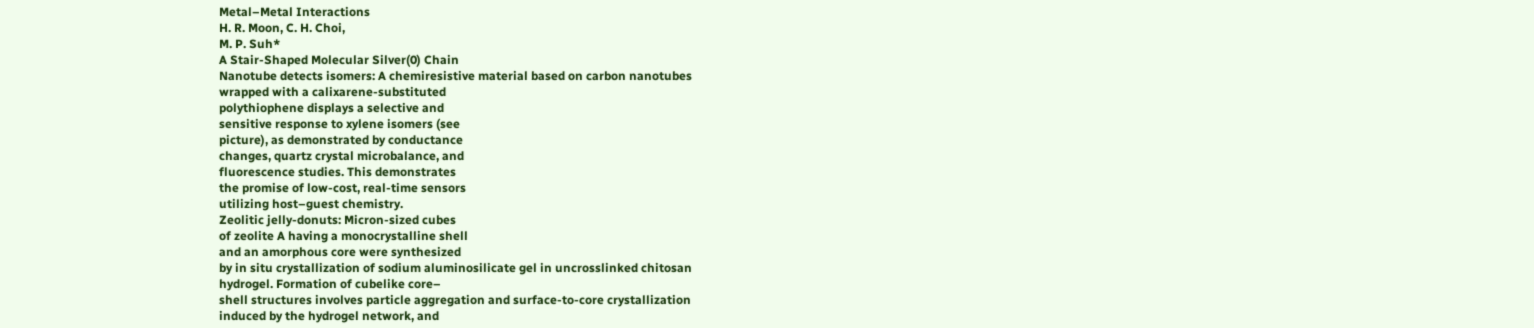Metal–Metal Interactions
H. R. Moon, C. H. Choi,
M. P. Suh*
A Stair-Shaped Molecular Silver(0) Chain
Nanotube detects isomers: A chemiresistive material based on carbon nanotubes
wrapped with a calixarene-substituted
polythiophene displays a selective and
sensitive response to xylene isomers (see
picture), as demonstrated by conductance
changes, quartz crystal microbalance, and
fluorescence studies. This demonstrates
the promise of low-cost, real-time sensors
utilizing host–guest chemistry.
Zeolitic jelly-donuts: Micron-sized cubes
of zeolite A having a monocrystalline shell
and an amorphous core were synthesized
by in situ crystallization of sodium aluminosilicate gel in uncrosslinked chitosan
hydrogel. Formation of cubelike core–
shell structures involves particle aggregation and surface-to-core crystallization
induced by the hydrogel network, and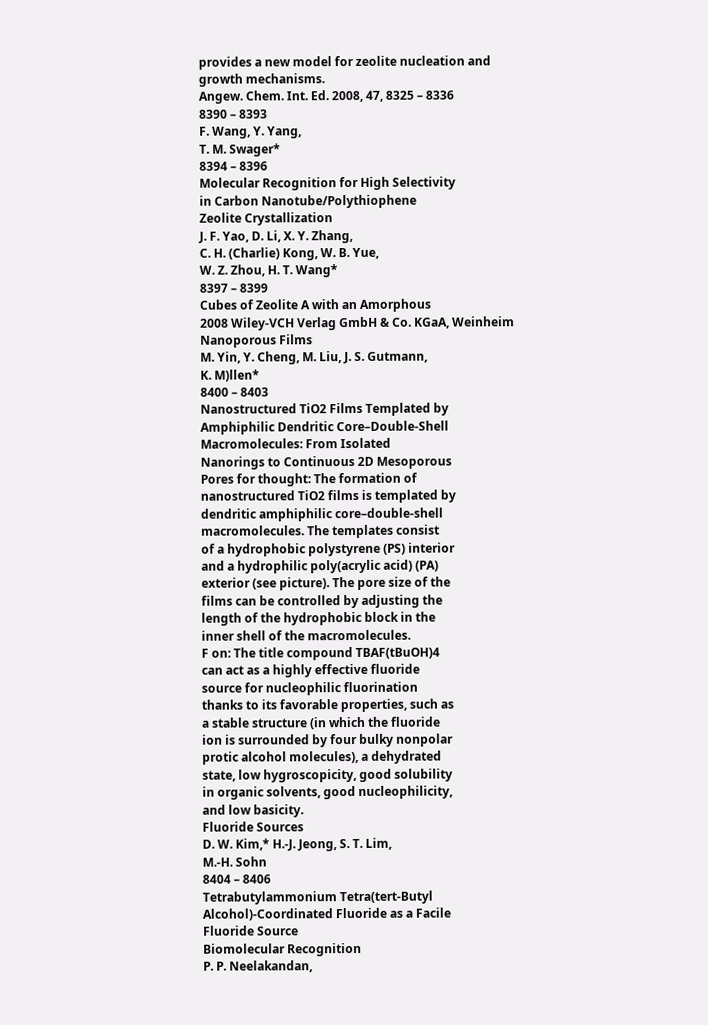provides a new model for zeolite nucleation and growth mechanisms.
Angew. Chem. Int. Ed. 2008, 47, 8325 – 8336
8390 – 8393
F. Wang, Y. Yang,
T. M. Swager*
8394 – 8396
Molecular Recognition for High Selectivity
in Carbon Nanotube/Polythiophene
Zeolite Crystallization
J. F. Yao, D. Li, X. Y. Zhang,
C. H. (Charlie) Kong, W. B. Yue,
W. Z. Zhou, H. T. Wang*
8397 – 8399
Cubes of Zeolite A with an Amorphous
2008 Wiley-VCH Verlag GmbH & Co. KGaA, Weinheim
Nanoporous Films
M. Yin, Y. Cheng, M. Liu, J. S. Gutmann,
K. M)llen*
8400 – 8403
Nanostructured TiO2 Films Templated by
Amphiphilic Dendritic Core–Double-Shell
Macromolecules: From Isolated
Nanorings to Continuous 2D Mesoporous
Pores for thought: The formation of
nanostructured TiO2 films is templated by
dendritic amphiphilic core–double-shell
macromolecules. The templates consist
of a hydrophobic polystyrene (PS) interior
and a hydrophilic poly(acrylic acid) (PA)
exterior (see picture). The pore size of the
films can be controlled by adjusting the
length of the hydrophobic block in the
inner shell of the macromolecules.
F on: The title compound TBAF(tBuOH)4
can act as a highly effective fluoride
source for nucleophilic fluorination
thanks to its favorable properties, such as
a stable structure (in which the fluoride
ion is surrounded by four bulky nonpolar
protic alcohol molecules), a dehydrated
state, low hygroscopicity, good solubility
in organic solvents, good nucleophilicity,
and low basicity.
Fluoride Sources
D. W. Kim,* H.-J. Jeong, S. T. Lim,
M.-H. Sohn
8404 – 8406
Tetrabutylammonium Tetra(tert-Butyl
Alcohol)-Coordinated Fluoride as a Facile
Fluoride Source
Biomolecular Recognition
P. P. Neelakandan,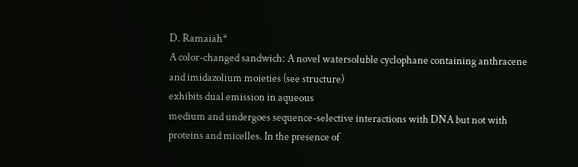D. Ramaiah*
A color-changed sandwich: A novel watersoluble cyclophane containing anthracene
and imidazolium moieties (see structure)
exhibits dual emission in aqueous
medium and undergoes sequence-selective interactions with DNA but not with
proteins and micelles. In the presence of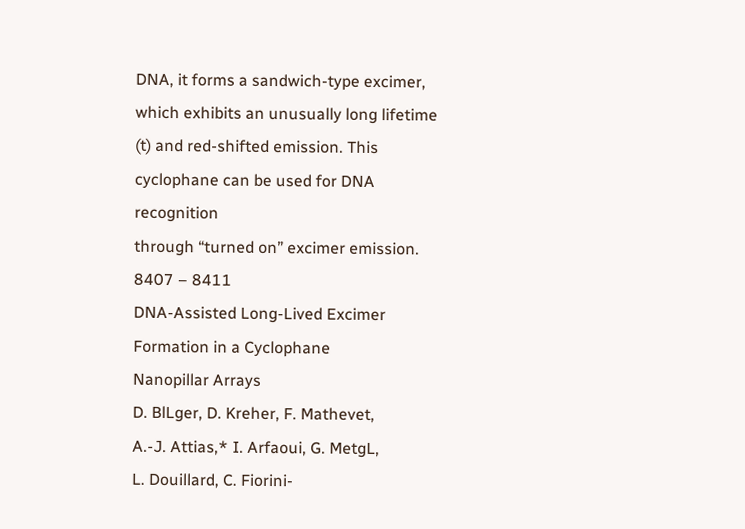DNA, it forms a sandwich-type excimer,
which exhibits an unusually long lifetime
(t) and red-shifted emission. This cyclophane can be used for DNA recognition
through “turned on” excimer emission.
8407 – 8411
DNA-Assisted Long-Lived Excimer
Formation in a Cyclophane
Nanopillar Arrays
D. BlLger, D. Kreher, F. Mathevet,
A.-J. Attias,* I. Arfaoui, G. MetgL,
L. Douillard, C. Fiorini-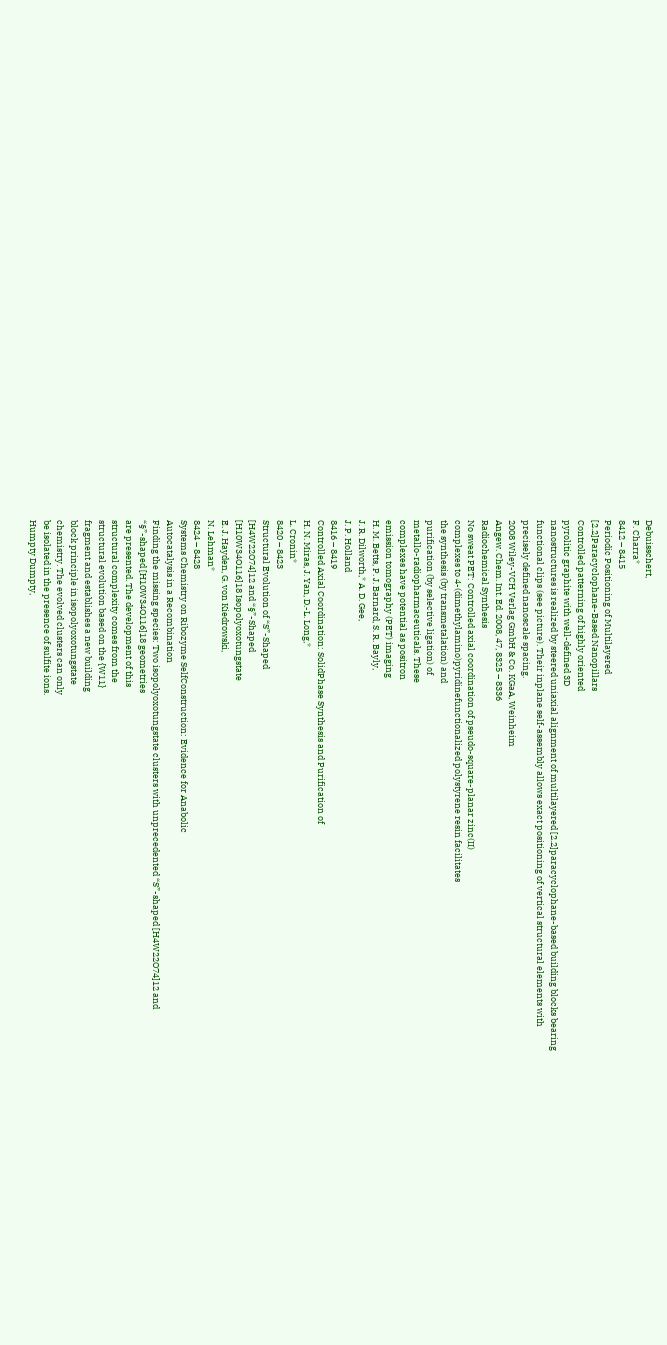Debuisschert,
F. Charra*
8412 – 8415
Periodic Positioning of Multilayered
[2.2]Paracyclophane-Based Nanopillars
Controlled patterning of highly oriented
pyrolitic graphite with well-defined 3D
nanostructures is realized by steered uniaxial alignment of multilayered [2.2]paracyclophane-based building blocks bearing
functional clips (see picture). Their inplane self-assembly allows exact positioning of vertical structural elements with
precisely defined nanoscale spacing.
2008 Wiley-VCH Verlag GmbH & Co. KGaA, Weinheim
Angew. Chem. Int. Ed. 2008, 47, 8325 – 8336
Radiochemical Synthesis
No sweat PET: Controlled axial coordination of pseudo-square-planar zinc(II)
complexes to 4-(dimethylamino)pyridinefunctionalized polystyrene resin facilitates
the synthesis (by transmetalation) and
purification (by selective ligation) of
metallo-radiopharmaceuticals. These
complexes have potential as positron
emission tomography (PET) imaging
H. M. Betts, P. J. Barnard, S. R. Bayly,
J. R. Dilworth,* A. D. Gee,
J. P. Holland
8416 – 8419
Controlled Axial Coordination: SolidPhase Synthesis and Purification of
H. N. Miras, J. Yan, D.-L. Long,*
L. Cronin*
8420 – 8423
Structural Evolution of “S”-Shaped
[H4W22O74]12 and “§”-Shaped
[H10W34O116]18 Isopolyoxotungstate
E. J. Hayden, G. von Kiedrowski,
N. Lehman*
8424 – 8428
Systems Chemistry on Ribozyme SelfConstruction: Evidence for Anabolic
Autocatalysis in a Recombination
Finding the missing species: Two isopolyoxotungstate clusters with unprecedented “S”-shaped [H4W22O74]12 and
“§”-shaped [H10W34O116]18 geometries
are presented. The development of this
structural complexity comes from the
structural evolution based on the {W11}
fragment and establishes a new building
block principle in isopolyoxotungstate
chemistry. The evolved clusters can only
be isolated in the presence of sulfite ions.
Humpty Dumpty,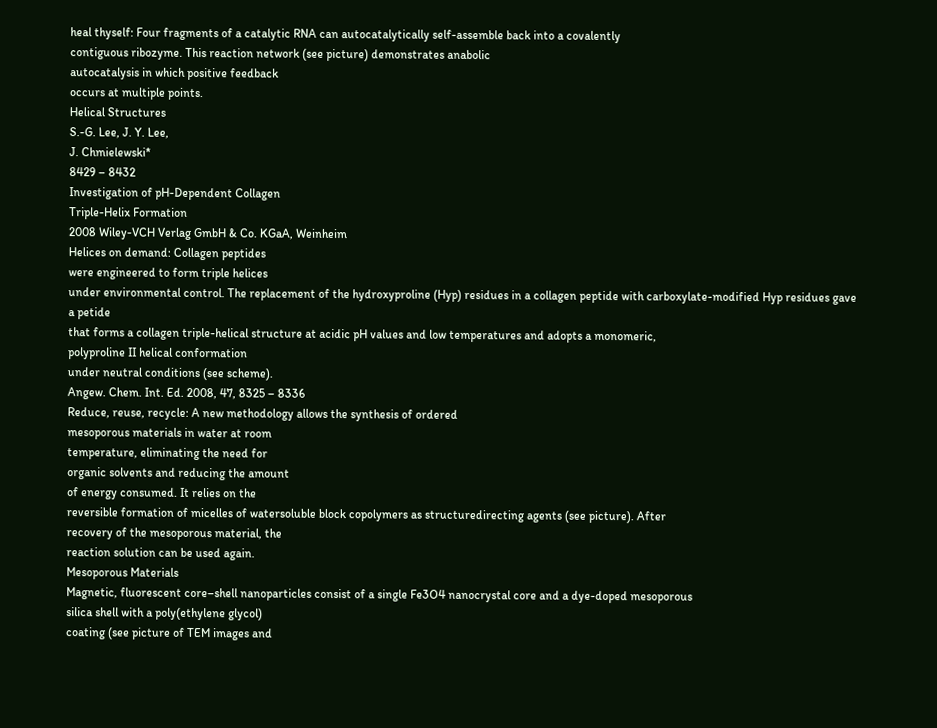heal thyself: Four fragments of a catalytic RNA can autocatalytically self-assemble back into a covalently
contiguous ribozyme. This reaction network (see picture) demonstrates anabolic
autocatalysis in which positive feedback
occurs at multiple points.
Helical Structures
S.-G. Lee, J. Y. Lee,
J. Chmielewski*
8429 – 8432
Investigation of pH-Dependent Collagen
Triple-Helix Formation
2008 Wiley-VCH Verlag GmbH & Co. KGaA, Weinheim
Helices on demand: Collagen peptides
were engineered to form triple helices
under environmental control. The replacement of the hydroxyproline (Hyp) residues in a collagen peptide with carboxylate-modified Hyp residues gave a petide
that forms a collagen triple-helical structure at acidic pH values and low temperatures and adopts a monomeric,
polyproline II helical conformation
under neutral conditions (see scheme).
Angew. Chem. Int. Ed. 2008, 47, 8325 – 8336
Reduce, reuse, recycle: A new methodology allows the synthesis of ordered
mesoporous materials in water at room
temperature, eliminating the need for
organic solvents and reducing the amount
of energy consumed. It relies on the
reversible formation of micelles of watersoluble block copolymers as structuredirecting agents (see picture). After
recovery of the mesoporous material, the
reaction solution can be used again.
Mesoporous Materials
Magnetic, fluorescent core–shell nanoparticles consist of a single Fe3O4 nanocrystal core and a dye-doped mesoporous
silica shell with a poly(ethylene glycol)
coating (see picture of TEM images and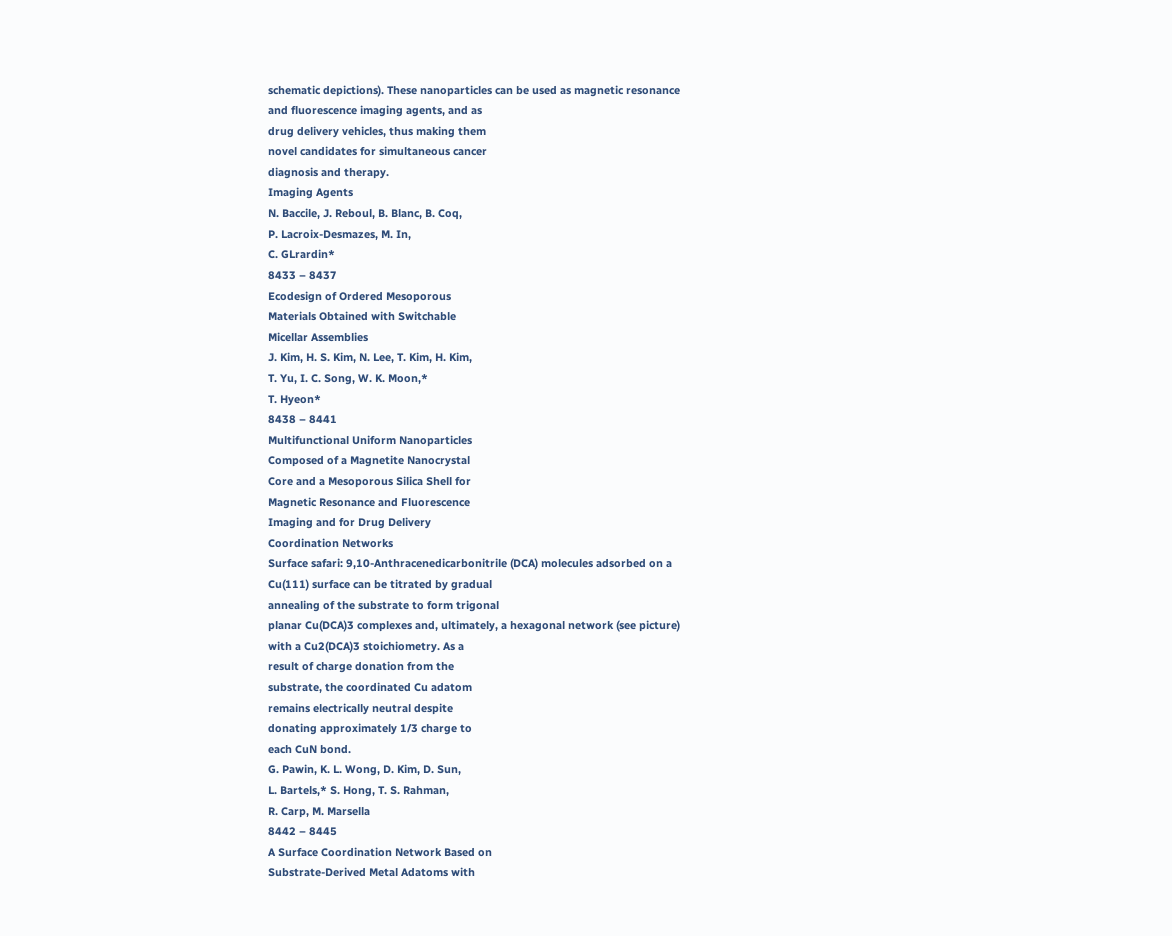schematic depictions). These nanoparticles can be used as magnetic resonance
and fluorescence imaging agents, and as
drug delivery vehicles, thus making them
novel candidates for simultaneous cancer
diagnosis and therapy.
Imaging Agents
N. Baccile, J. Reboul, B. Blanc, B. Coq,
P. Lacroix-Desmazes, M. In,
C. GLrardin*
8433 – 8437
Ecodesign of Ordered Mesoporous
Materials Obtained with Switchable
Micellar Assemblies
J. Kim, H. S. Kim, N. Lee, T. Kim, H. Kim,
T. Yu, I. C. Song, W. K. Moon,*
T. Hyeon*
8438 – 8441
Multifunctional Uniform Nanoparticles
Composed of a Magnetite Nanocrystal
Core and a Mesoporous Silica Shell for
Magnetic Resonance and Fluorescence
Imaging and for Drug Delivery
Coordination Networks
Surface safari: 9,10-Anthracenedicarbonitrile (DCA) molecules adsorbed on a
Cu(111) surface can be titrated by gradual
annealing of the substrate to form trigonal
planar Cu(DCA)3 complexes and, ultimately, a hexagonal network (see picture)
with a Cu2(DCA)3 stoichiometry. As a
result of charge donation from the
substrate, the coordinated Cu adatom
remains electrically neutral despite
donating approximately 1/3 charge to
each CuN bond.
G. Pawin, K. L. Wong, D. Kim, D. Sun,
L. Bartels,* S. Hong, T. S. Rahman,
R. Carp, M. Marsella
8442 – 8445
A Surface Coordination Network Based on
Substrate-Derived Metal Adatoms with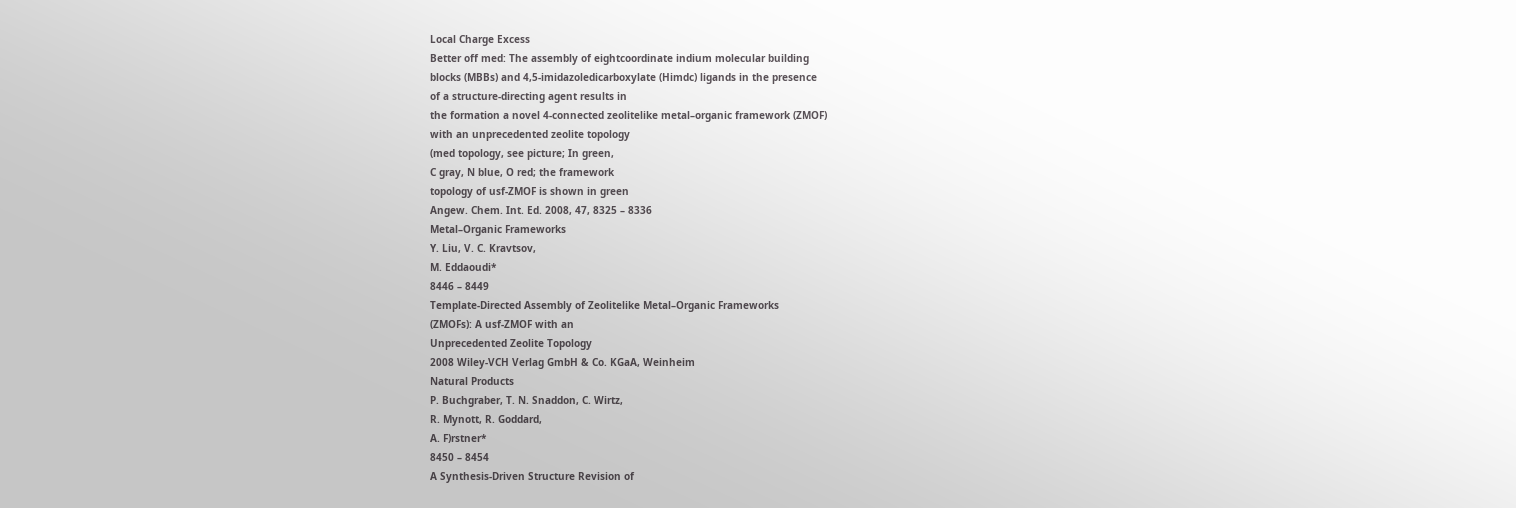Local Charge Excess
Better off med: The assembly of eightcoordinate indium molecular building
blocks (MBBs) and 4,5-imidazoledicarboxylate (Himdc) ligands in the presence
of a structure-directing agent results in
the formation a novel 4-connected zeolitelike metal–organic framework (ZMOF)
with an unprecedented zeolite topology
(med topology, see picture; In green,
C gray, N blue, O red; the framework
topology of usf-ZMOF is shown in green
Angew. Chem. Int. Ed. 2008, 47, 8325 – 8336
Metal–Organic Frameworks
Y. Liu, V. C. Kravtsov,
M. Eddaoudi*
8446 – 8449
Template-Directed Assembly of Zeolitelike Metal–Organic Frameworks
(ZMOFs): A usf-ZMOF with an
Unprecedented Zeolite Topology
2008 Wiley-VCH Verlag GmbH & Co. KGaA, Weinheim
Natural Products
P. Buchgraber, T. N. Snaddon, C. Wirtz,
R. Mynott, R. Goddard,
A. F)rstner*
8450 – 8454
A Synthesis-Driven Structure Revision of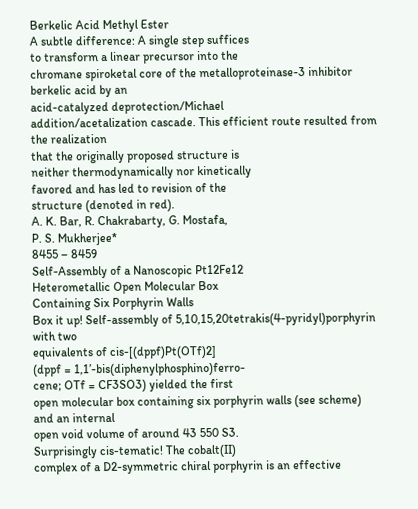Berkelic Acid Methyl Ester
A subtle difference: A single step suffices
to transform a linear precursor into the
chromane spiroketal core of the metalloproteinase-3 inhibitor berkelic acid by an
acid-catalyzed deprotection/Michael
addition/acetalization cascade. This efficient route resulted from the realization
that the originally proposed structure is
neither thermodynamically nor kinetically
favored and has led to revision of the
structure (denoted in red).
A. K. Bar, R. Chakrabarty, G. Mostafa,
P. S. Mukherjee*
8455 – 8459
Self-Assembly of a Nanoscopic Pt12Fe12
Heterometallic Open Molecular Box
Containing Six Porphyrin Walls
Box it up! Self-assembly of 5,10,15,20tetrakis(4-pyridyl)porphyrin with two
equivalents of cis-[(dppf)Pt(OTf)2]
(dppf = 1,1’-bis(diphenylphosphino)ferro-
cene; OTf = CF3SO3) yielded the first
open molecular box containing six porphyrin walls (see scheme) and an internal
open void volume of around 43 550 S3.
Surprisingly cis-tematic! The cobalt(II)
complex of a D2-symmetric chiral porphyrin is an effective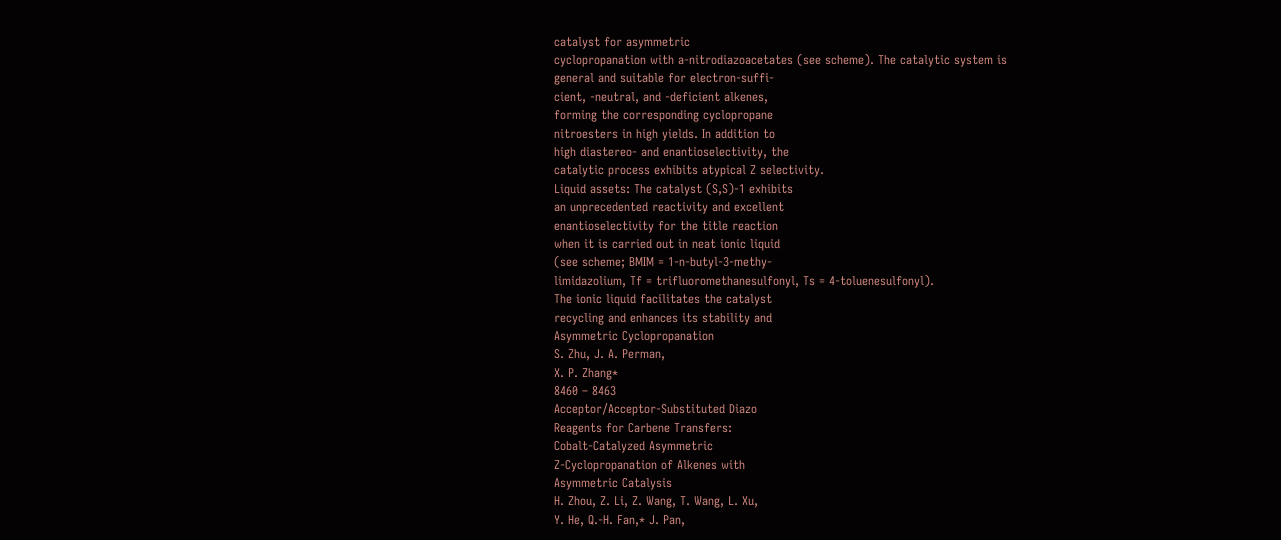catalyst for asymmetric
cyclopropanation with a-nitrodiazoacetates (see scheme). The catalytic system is
general and suitable for electron-suffi-
cient, -neutral, and -deficient alkenes,
forming the corresponding cyclopropane
nitroesters in high yields. In addition to
high diastereo- and enantioselectivity, the
catalytic process exhibits atypical Z selectivity.
Liquid assets: The catalyst (S,S)-1 exhibits
an unprecedented reactivity and excellent
enantioselectivity for the title reaction
when it is carried out in neat ionic liquid
(see scheme; BMIM = 1-n-butyl-3-methy-
limidazolium, Tf = trifluoromethanesulfonyl, Ts = 4-toluenesulfonyl).
The ionic liquid facilitates the catalyst
recycling and enhances its stability and
Asymmetric Cyclopropanation
S. Zhu, J. A. Perman,
X. P. Zhang*
8460 – 8463
Acceptor/Acceptor-Substituted Diazo
Reagents for Carbene Transfers:
Cobalt-Catalyzed Asymmetric
Z-Cyclopropanation of Alkenes with
Asymmetric Catalysis
H. Zhou, Z. Li, Z. Wang, T. Wang, L. Xu,
Y. He, Q.-H. Fan,* J. Pan,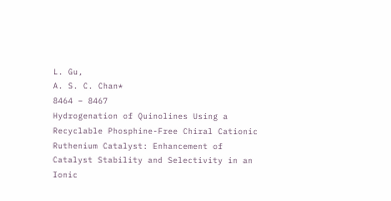L. Gu,
A. S. C. Chan*
8464 – 8467
Hydrogenation of Quinolines Using a
Recyclable Phosphine-Free Chiral Cationic
Ruthenium Catalyst: Enhancement of
Catalyst Stability and Selectivity in an
Ionic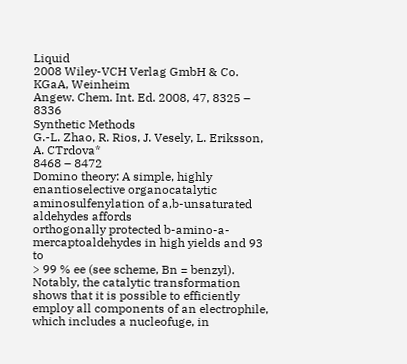Liquid
2008 Wiley-VCH Verlag GmbH & Co. KGaA, Weinheim
Angew. Chem. Int. Ed. 2008, 47, 8325 – 8336
Synthetic Methods
G.-L. Zhao, R. Rios, J. Vesely, L. Eriksson,
A. CTrdova*
8468 – 8472
Domino theory: A simple, highly enantioselective organocatalytic aminosulfenylation of a,b-unsaturated aldehydes affords
orthogonally protected b-amino-a-mercaptoaldehydes in high yields and 93 to
> 99 % ee (see scheme, Bn = benzyl).
Notably, the catalytic transformation
shows that it is possible to efficiently
employ all components of an electrophile,
which includes a nucleofuge, in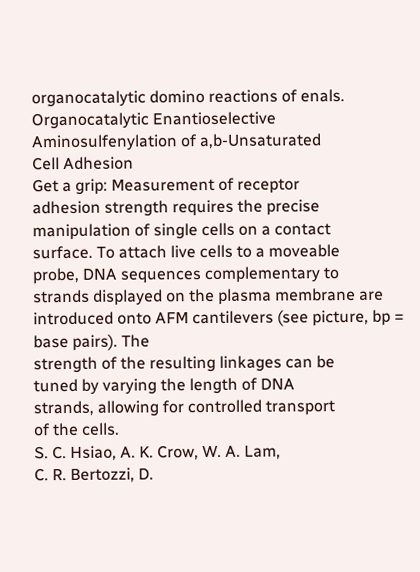organocatalytic domino reactions of enals.
Organocatalytic Enantioselective
Aminosulfenylation of a,b-Unsaturated
Cell Adhesion
Get a grip: Measurement of receptor
adhesion strength requires the precise
manipulation of single cells on a contact
surface. To attach live cells to a moveable
probe, DNA sequences complementary to
strands displayed on the plasma membrane are introduced onto AFM cantilevers (see picture, bp = base pairs). The
strength of the resulting linkages can be
tuned by varying the length of DNA
strands, allowing for controlled transport
of the cells.
S. C. Hsiao, A. K. Crow, W. A. Lam,
C. R. Bertozzi, D.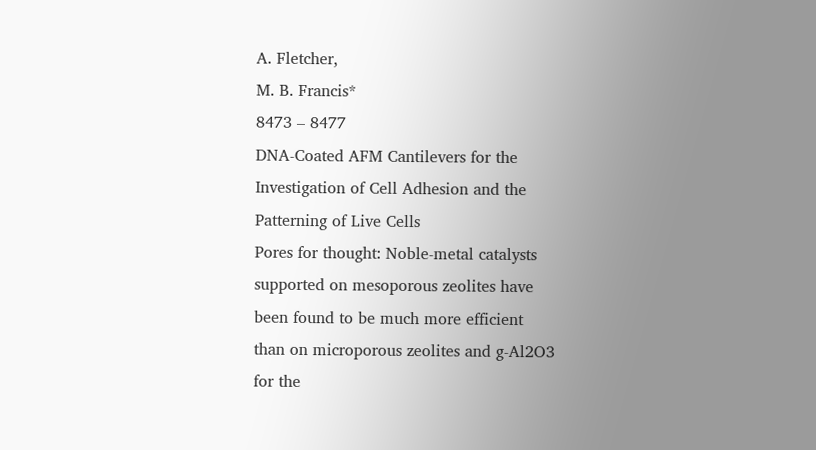A. Fletcher,
M. B. Francis*
8473 – 8477
DNA-Coated AFM Cantilevers for the
Investigation of Cell Adhesion and the
Patterning of Live Cells
Pores for thought: Noble-metal catalysts
supported on mesoporous zeolites have
been found to be much more efficient
than on microporous zeolites and g-Al2O3
for the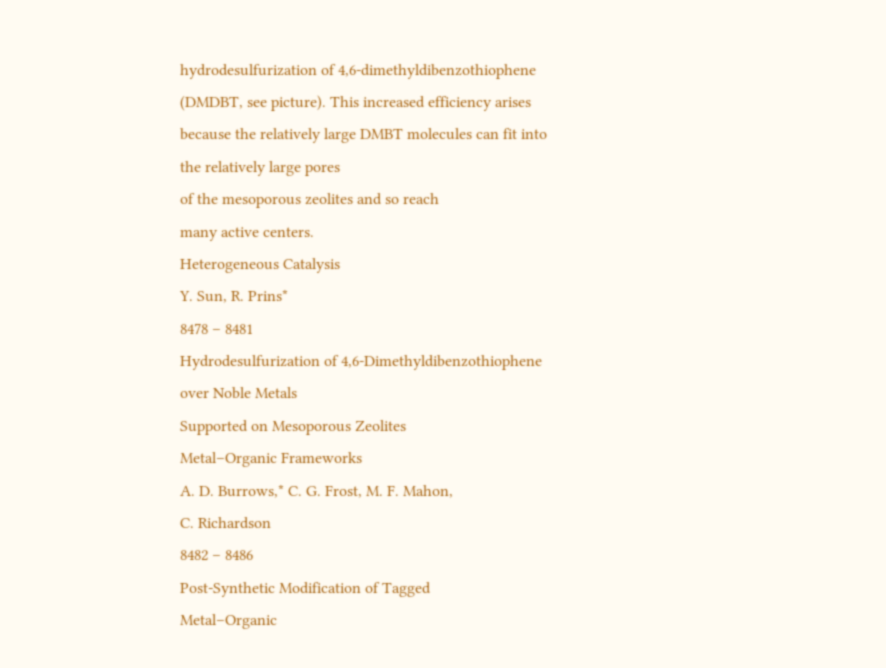hydrodesulfurization of 4,6-dimethyldibenzothiophene (DMDBT, see picture). This increased efficiency arises
because the relatively large DMBT molecules can fit into the relatively large pores
of the mesoporous zeolites and so reach
many active centers.
Heterogeneous Catalysis
Y. Sun, R. Prins*
8478 – 8481
Hydrodesulfurization of 4,6-Dimethyldibenzothiophene over Noble Metals
Supported on Mesoporous Zeolites
Metal–Organic Frameworks
A. D. Burrows,* C. G. Frost, M. F. Mahon,
C. Richardson
8482 – 8486
Post-Synthetic Modification of Tagged
Metal–Organic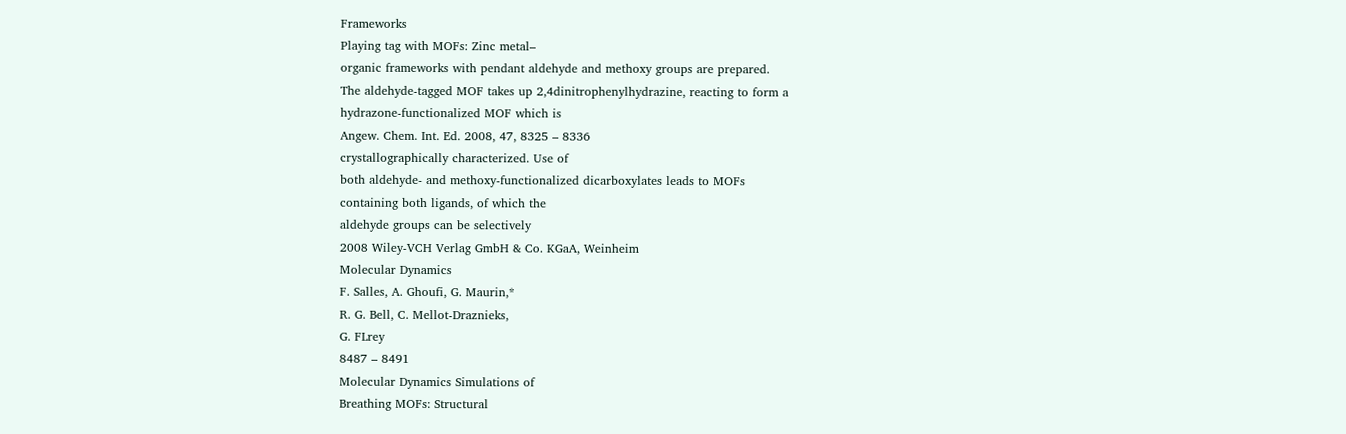Frameworks
Playing tag with MOFs: Zinc metal–
organic frameworks with pendant aldehyde and methoxy groups are prepared.
The aldehyde-tagged MOF takes up 2,4dinitrophenylhydrazine, reacting to form a
hydrazone-functionalized MOF which is
Angew. Chem. Int. Ed. 2008, 47, 8325 – 8336
crystallographically characterized. Use of
both aldehyde- and methoxy-functionalized dicarboxylates leads to MOFs
containing both ligands, of which the
aldehyde groups can be selectively
2008 Wiley-VCH Verlag GmbH & Co. KGaA, Weinheim
Molecular Dynamics
F. Salles, A. Ghoufi, G. Maurin,*
R. G. Bell, C. Mellot-Draznieks,
G. FLrey
8487 – 8491
Molecular Dynamics Simulations of
Breathing MOFs: Structural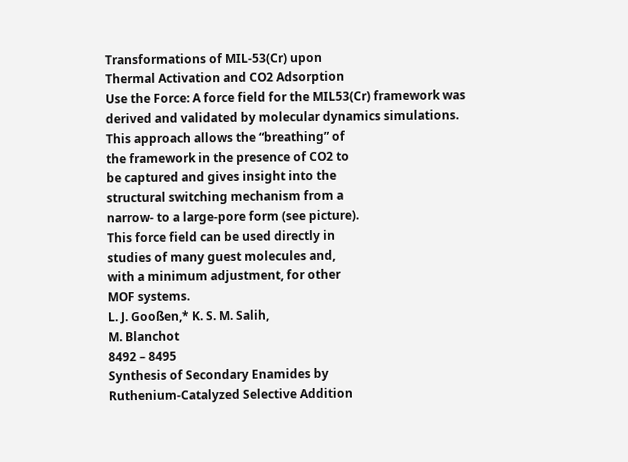Transformations of MIL-53(Cr) upon
Thermal Activation and CO2 Adsorption
Use the Force: A force field for the MIL53(Cr) framework was derived and validated by molecular dynamics simulations.
This approach allows the “breathing” of
the framework in the presence of CO2 to
be captured and gives insight into the
structural switching mechanism from a
narrow- to a large-pore form (see picture).
This force field can be used directly in
studies of many guest molecules and,
with a minimum adjustment, for other
MOF systems.
L. J. Gooßen,* K. S. M. Salih,
M. Blanchot
8492 – 8495
Synthesis of Secondary Enamides by
Ruthenium-Catalyzed Selective Addition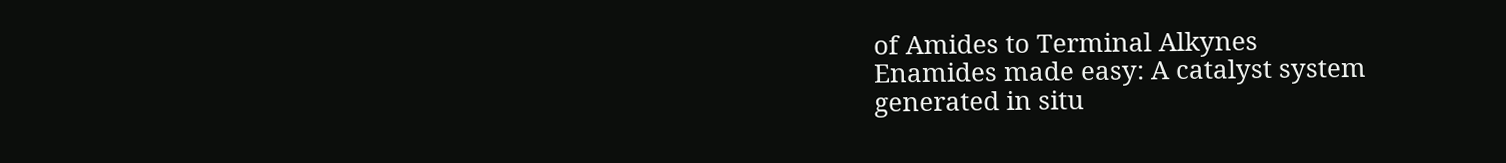of Amides to Terminal Alkynes
Enamides made easy: A catalyst system
generated in situ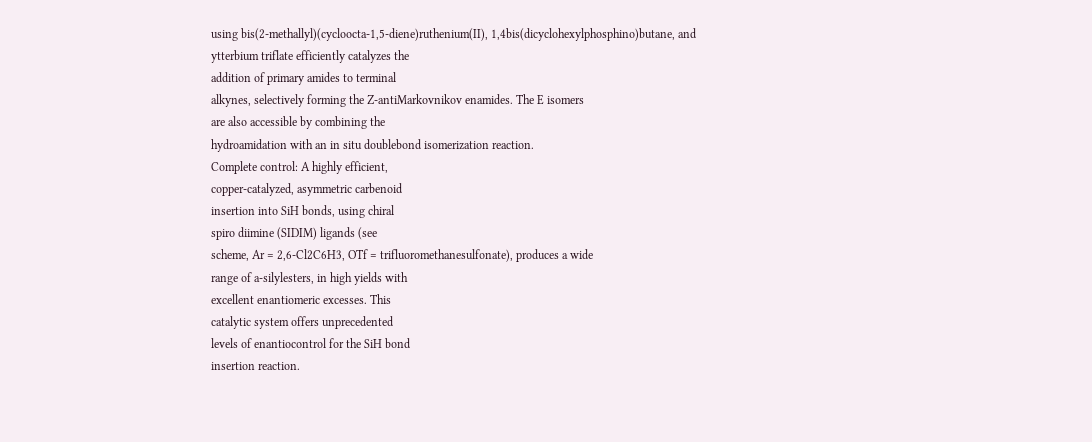using bis(2-methallyl)(cycloocta-1,5-diene)ruthenium(II), 1,4bis(dicyclohexylphosphino)butane, and
ytterbium triflate efficiently catalyzes the
addition of primary amides to terminal
alkynes, selectively forming the Z-antiMarkovnikov enamides. The E isomers
are also accessible by combining the
hydroamidation with an in situ doublebond isomerization reaction.
Complete control: A highly efficient,
copper-catalyzed, asymmetric carbenoid
insertion into SiH bonds, using chiral
spiro diimine (SIDIM) ligands (see
scheme, Ar = 2,6-Cl2C6H3, OTf = trifluoromethanesulfonate), produces a wide
range of a-silylesters, in high yields with
excellent enantiomeric excesses. This
catalytic system offers unprecedented
levels of enantiocontrol for the SiH bond
insertion reaction.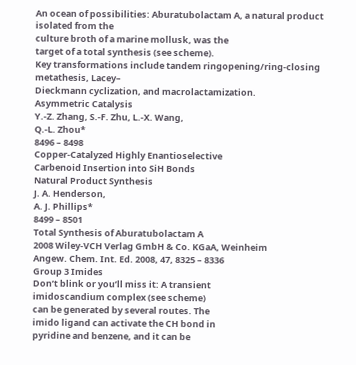An ocean of possibilities: Aburatubolactam A, a natural product isolated from the
culture broth of a marine mollusk, was the
target of a total synthesis (see scheme).
Key transformations include tandem ringopening/ring-closing metathesis, Lacey–
Dieckmann cyclization, and macrolactamization.
Asymmetric Catalysis
Y.-Z. Zhang, S.-F. Zhu, L.-X. Wang,
Q.-L. Zhou*
8496 – 8498
Copper-Catalyzed Highly Enantioselective
Carbenoid Insertion into SiH Bonds
Natural Product Synthesis
J. A. Henderson,
A. J. Phillips*
8499 – 8501
Total Synthesis of Aburatubolactam A
2008 Wiley-VCH Verlag GmbH & Co. KGaA, Weinheim
Angew. Chem. Int. Ed. 2008, 47, 8325 – 8336
Group 3 Imides
Don’t blink or you’ll miss it: A transient
imidoscandium complex (see scheme)
can be generated by several routes. The
imido ligand can activate the CH bond in
pyridine and benzene, and it can be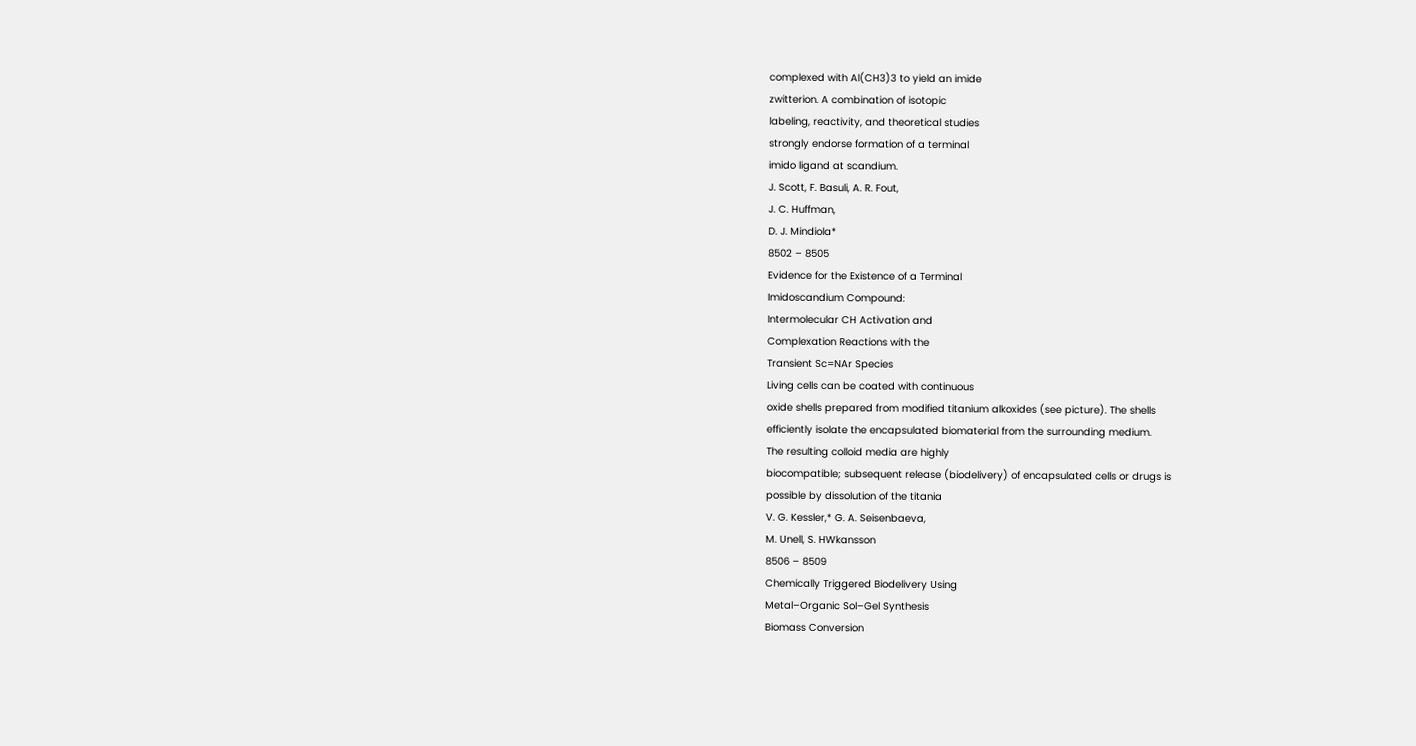complexed with Al(CH3)3 to yield an imide
zwitterion. A combination of isotopic
labeling, reactivity, and theoretical studies
strongly endorse formation of a terminal
imido ligand at scandium.
J. Scott, F. Basuli, A. R. Fout,
J. C. Huffman,
D. J. Mindiola*
8502 – 8505
Evidence for the Existence of a Terminal
Imidoscandium Compound:
Intermolecular CH Activation and
Complexation Reactions with the
Transient Sc=NAr Species
Living cells can be coated with continuous
oxide shells prepared from modified titanium alkoxides (see picture). The shells
efficiently isolate the encapsulated biomaterial from the surrounding medium.
The resulting colloid media are highly
biocompatible; subsequent release (biodelivery) of encapsulated cells or drugs is
possible by dissolution of the titania
V. G. Kessler,* G. A. Seisenbaeva,
M. Unell, S. HWkansson
8506 – 8509
Chemically Triggered Biodelivery Using
Metal–Organic Sol–Gel Synthesis
Biomass Conversion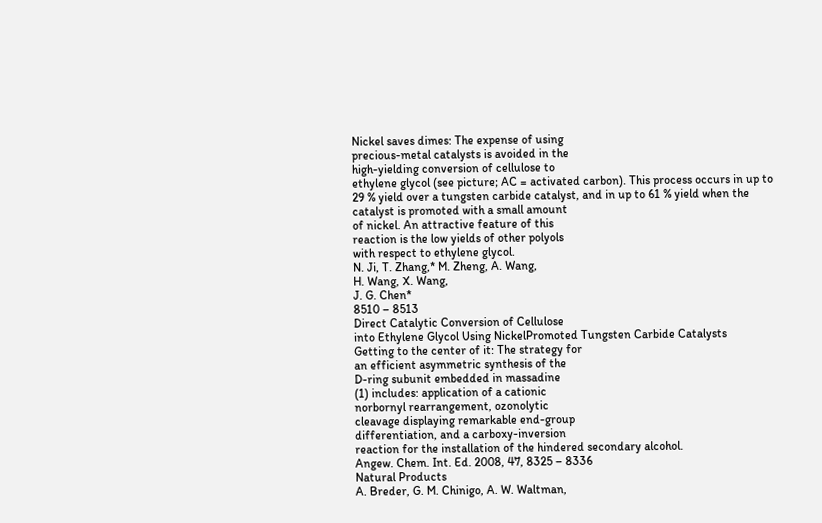Nickel saves dimes: The expense of using
precious-metal catalysts is avoided in the
high-yielding conversion of cellulose to
ethylene glycol (see picture; AC = activated carbon). This process occurs in up to
29 % yield over a tungsten carbide catalyst, and in up to 61 % yield when the
catalyst is promoted with a small amount
of nickel. An attractive feature of this
reaction is the low yields of other polyols
with respect to ethylene glycol.
N. Ji, T. Zhang,* M. Zheng, A. Wang,
H. Wang, X. Wang,
J. G. Chen*
8510 – 8513
Direct Catalytic Conversion of Cellulose
into Ethylene Glycol Using NickelPromoted Tungsten Carbide Catalysts
Getting to the center of it: The strategy for
an efficient asymmetric synthesis of the
D-ring subunit embedded in massadine
(1) includes: application of a cationic
norbornyl rearrangement, ozonolytic
cleavage displaying remarkable end-group
differentiation, and a carboxy-inversion
reaction for the installation of the hindered secondary alcohol.
Angew. Chem. Int. Ed. 2008, 47, 8325 – 8336
Natural Products
A. Breder, G. M. Chinigo, A. W. Waltman,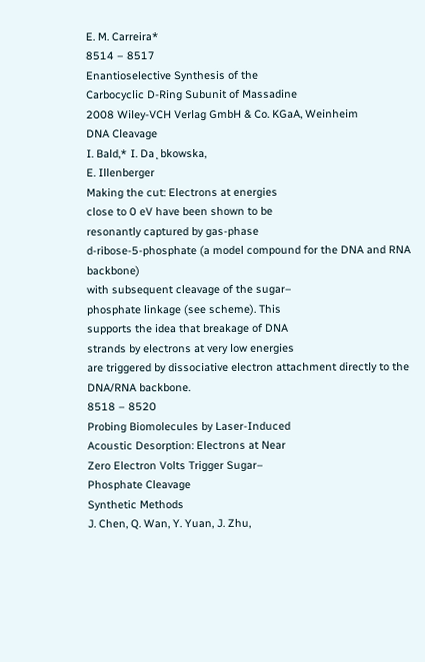E. M. Carreira*
8514 – 8517
Enantioselective Synthesis of the
Carbocyclic D-Ring Subunit of Massadine
2008 Wiley-VCH Verlag GmbH & Co. KGaA, Weinheim
DNA Cleavage
I. Bald,* I. Da˛bkowska,
E. Illenberger
Making the cut: Electrons at energies
close to 0 eV have been shown to be
resonantly captured by gas-phase
d-ribose-5-phosphate (a model compound for the DNA and RNA backbone)
with subsequent cleavage of the sugar–
phosphate linkage (see scheme). This
supports the idea that breakage of DNA
strands by electrons at very low energies
are triggered by dissociative electron attachment directly to the DNA/RNA backbone.
8518 – 8520
Probing Biomolecules by Laser-Induced
Acoustic Desorption: Electrons at Near
Zero Electron Volts Trigger Sugar–
Phosphate Cleavage
Synthetic Methods
J. Chen, Q. Wan, Y. Yuan, J. Zhu,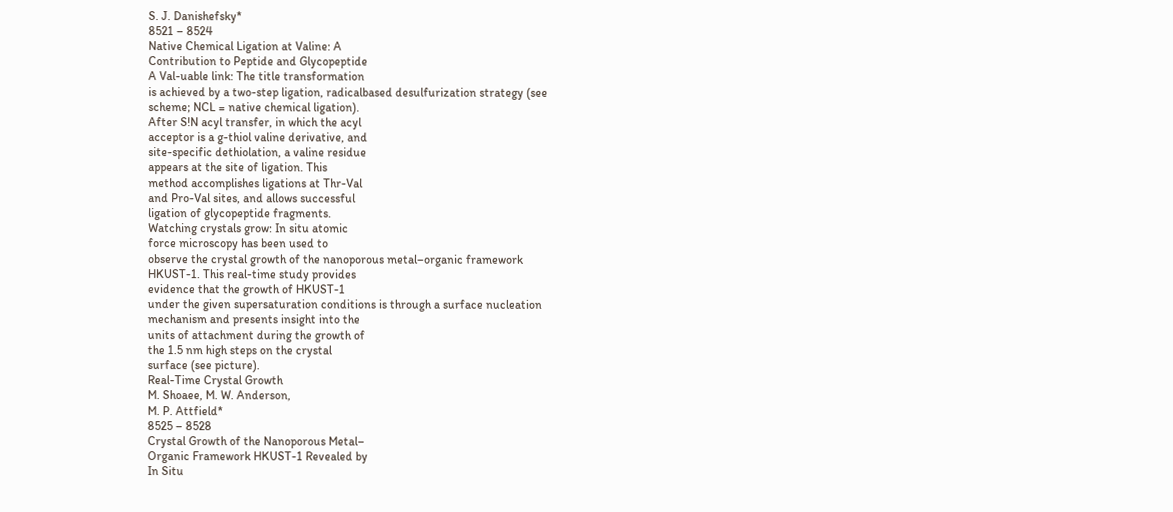S. J. Danishefsky*
8521 – 8524
Native Chemical Ligation at Valine: A
Contribution to Peptide and Glycopeptide
A Val-uable link: The title transformation
is achieved by a two-step ligation, radicalbased desulfurization strategy (see
scheme; NCL = native chemical ligation).
After S!N acyl transfer, in which the acyl
acceptor is a g-thiol valine derivative, and
site-specific dethiolation, a valine residue
appears at the site of ligation. This
method accomplishes ligations at Thr-Val
and Pro-Val sites, and allows successful
ligation of glycopeptide fragments.
Watching crystals grow: In situ atomic
force microscopy has been used to
observe the crystal growth of the nanoporous metal–organic framework
HKUST-1. This real-time study provides
evidence that the growth of HKUST-1
under the given supersaturation conditions is through a surface nucleation
mechanism and presents insight into the
units of attachment during the growth of
the 1.5 nm high steps on the crystal
surface (see picture).
Real-Time Crystal Growth
M. Shoaee, M. W. Anderson,
M. P. Attfield*
8525 – 8528
Crystal Growth of the Nanoporous Metal–
Organic Framework HKUST-1 Revealed by
In Situ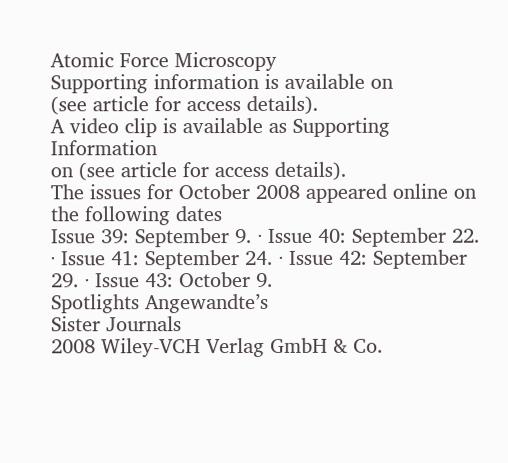Atomic Force Microscopy
Supporting information is available on
(see article for access details).
A video clip is available as Supporting Information
on (see article for access details).
The issues for October 2008 appeared online on the following dates
Issue 39: September 9. · Issue 40: September 22. · Issue 41: September 24. · Issue 42: September 29. · Issue 43: October 9.
Spotlights Angewandte’s
Sister Journals
2008 Wiley-VCH Verlag GmbH & Co.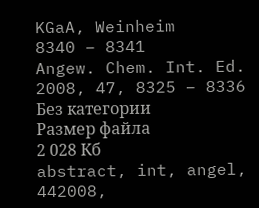KGaA, Weinheim
8340 – 8341
Angew. Chem. Int. Ed. 2008, 47, 8325 – 8336
Без категории
Размер файла
2 028 Кб
abstract, int, angel, 442008,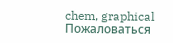chem, graphical
Пожаловаться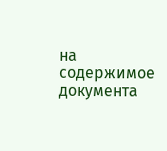на содержимое документа